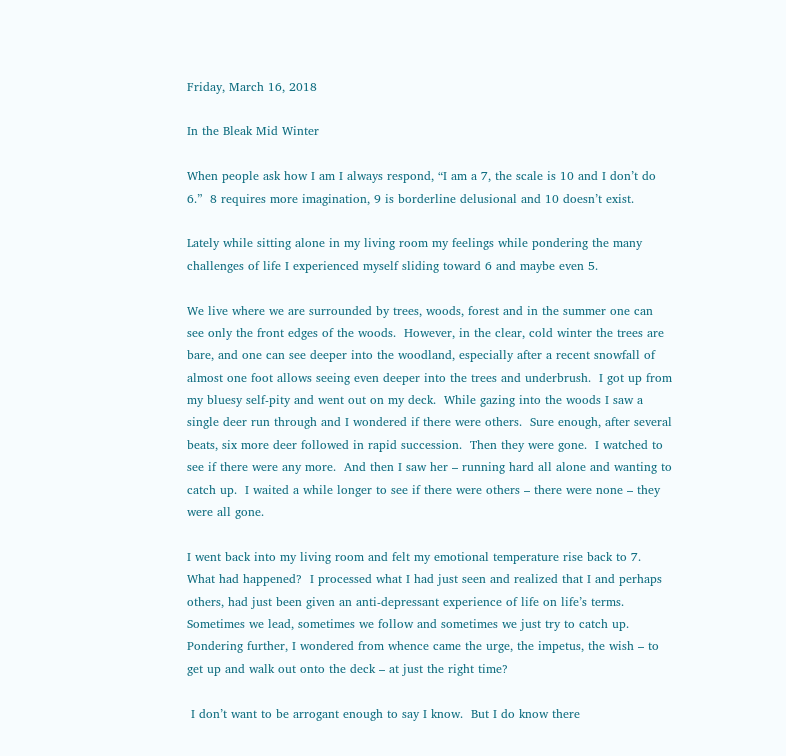Friday, March 16, 2018

In the Bleak Mid Winter

When people ask how I am I always respond, “I am a 7, the scale is 10 and I don’t do 6.”  8 requires more imagination, 9 is borderline delusional and 10 doesn’t exist.

Lately while sitting alone in my living room my feelings while pondering the many challenges of life I experienced myself sliding toward 6 and maybe even 5.

We live where we are surrounded by trees, woods, forest and in the summer one can see only the front edges of the woods.  However, in the clear, cold winter the trees are bare, and one can see deeper into the woodland, especially after a recent snowfall of almost one foot allows seeing even deeper into the trees and underbrush.  I got up from my bluesy self-pity and went out on my deck.  While gazing into the woods I saw a single deer run through and I wondered if there were others.  Sure enough, after several beats, six more deer followed in rapid succession.  Then they were gone.  I watched to see if there were any more.  And then I saw her – running hard all alone and wanting to catch up.  I waited a while longer to see if there were others – there were none – they were all gone.

I went back into my living room and felt my emotional temperature rise back to 7.  What had happened?  I processed what I had just seen and realized that I and perhaps others, had just been given an anti-depressant experience of life on life’s terms.  Sometimes we lead, sometimes we follow and sometimes we just try to catch up.  Pondering further, I wondered from whence came the urge, the impetus, the wish – to get up and walk out onto the deck – at just the right time?

 I don’t want to be arrogant enough to say I know.  But I do know there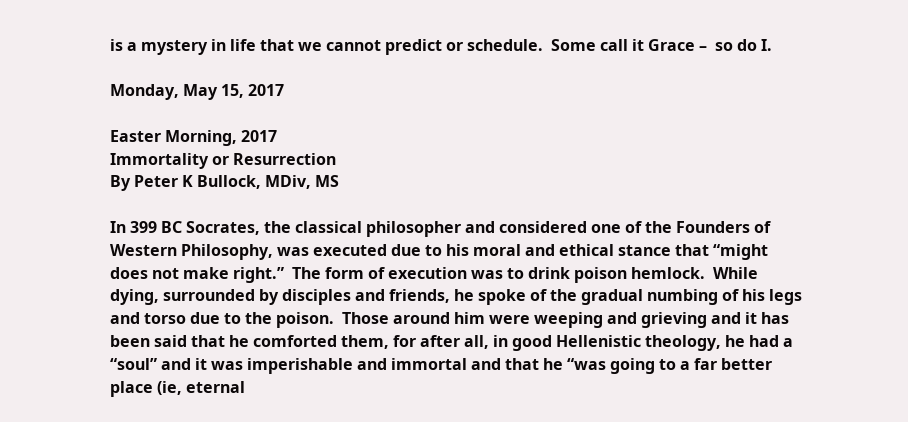is a mystery in life that we cannot predict or schedule.  Some call it Grace –  so do I.

Monday, May 15, 2017

Easter Morning, 2017
Immortality or Resurrection
By Peter K Bullock, MDiv, MS

In 399 BC Socrates, the classical philosopher and considered one of the Founders of Western Philosophy, was executed due to his moral and ethical stance that “might does not make right.”  The form of execution was to drink poison hemlock.  While dying, surrounded by disciples and friends, he spoke of the gradual numbing of his legs and torso due to the poison.  Those around him were weeping and grieving and it has been said that he comforted them, for after all, in good Hellenistic theology, he had a “soul” and it was imperishable and immortal and that he “was going to a far better place (ie, eternal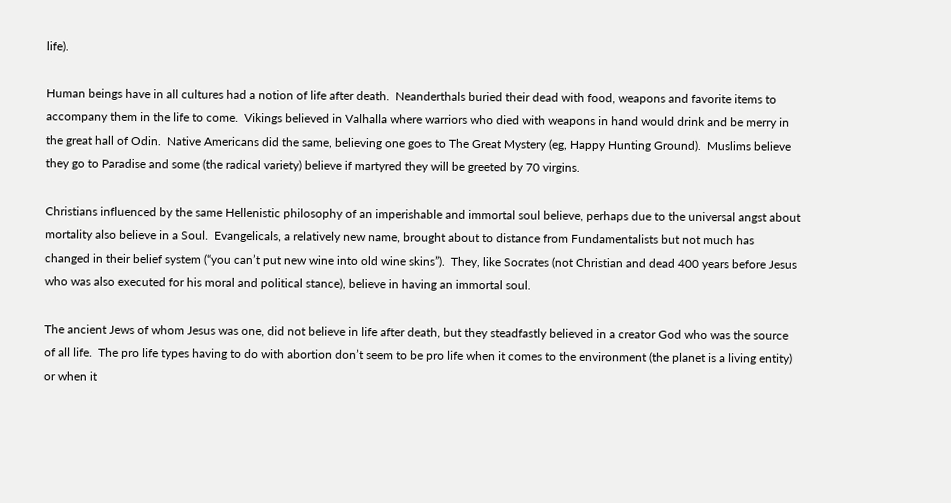life).

Human beings have in all cultures had a notion of life after death.  Neanderthals buried their dead with food, weapons and favorite items to accompany them in the life to come.  Vikings believed in Valhalla where warriors who died with weapons in hand would drink and be merry in the great hall of Odin.  Native Americans did the same, believing one goes to The Great Mystery (eg, Happy Hunting Ground).  Muslims believe they go to Paradise and some (the radical variety) believe if martyred they will be greeted by 70 virgins.

Christians influenced by the same Hellenistic philosophy of an imperishable and immortal soul believe, perhaps due to the universal angst about mortality also believe in a Soul.  Evangelicals, a relatively new name, brought about to distance from Fundamentalists but not much has changed in their belief system (“you can’t put new wine into old wine skins”).  They, like Socrates (not Christian and dead 400 years before Jesus who was also executed for his moral and political stance), believe in having an immortal soul.

The ancient Jews of whom Jesus was one, did not believe in life after death, but they steadfastly believed in a creator God who was the source of all life.  The pro life types having to do with abortion don’t seem to be pro life when it comes to the environment (the planet is a living entity) or when it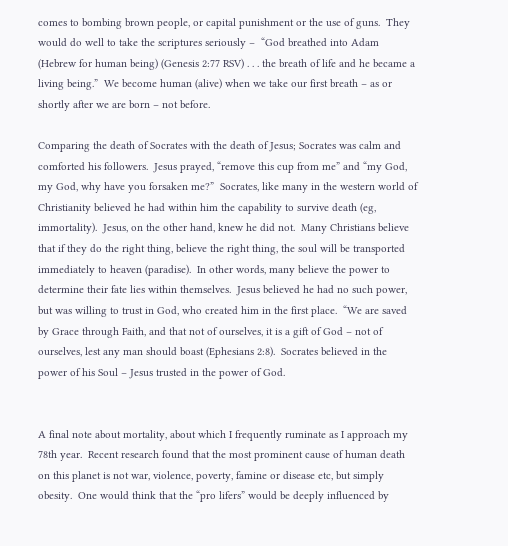comes to bombing brown people, or capital punishment or the use of guns.  They would do well to take the scriptures seriously –  “God breathed into Adam (Hebrew for human being) (Genesis 2:77 RSV) . . . the breath of life and he became a living being.”  We become human (alive) when we take our first breath – as or shortly after we are born – not before.

Comparing the death of Socrates with the death of Jesus; Socrates was calm and comforted his followers.  Jesus prayed, “remove this cup from me” and “my God, my God, why have you forsaken me?”  Socrates, like many in the western world of Christianity believed he had within him the capability to survive death (eg, immortality).  Jesus, on the other hand, knew he did not.  Many Christians believe that if they do the right thing, believe the right thing, the soul will be transported immediately to heaven (paradise).  In other words, many believe the power to determine their fate lies within themselves.  Jesus believed he had no such power, but was willing to trust in God, who created him in the first place.  “We are saved by Grace through Faith, and that not of ourselves, it is a gift of God – not of ourselves, lest any man should boast (Ephesians 2:8).  Socrates believed in the power of his Soul – Jesus trusted in the power of God.


A final note about mortality, about which I frequently ruminate as I approach my 78th year.  Recent research found that the most prominent cause of human death on this planet is not war, violence, poverty, famine or disease etc, but simply obesity.  One would think that the “pro lifers” would be deeply influenced by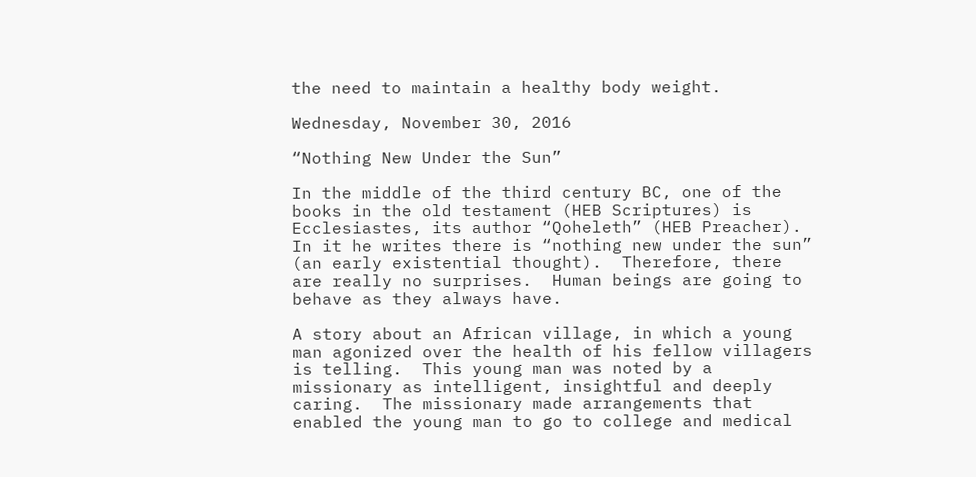the need to maintain a healthy body weight.

Wednesday, November 30, 2016

“Nothing New Under the Sun”

In the middle of the third century BC, one of the books in the old testament (HEB Scriptures) is Ecclesiastes, its author “Qoheleth” (HEB Preacher).  In it he writes there is “nothing new under the sun” (an early existential thought).  Therefore, there are really no surprises.  Human beings are going to behave as they always have.

A story about an African village, in which a young man agonized over the health of his fellow villagers is telling.  This young man was noted by a missionary as intelligent, insightful and deeply caring.  The missionary made arrangements that enabled the young man to go to college and medical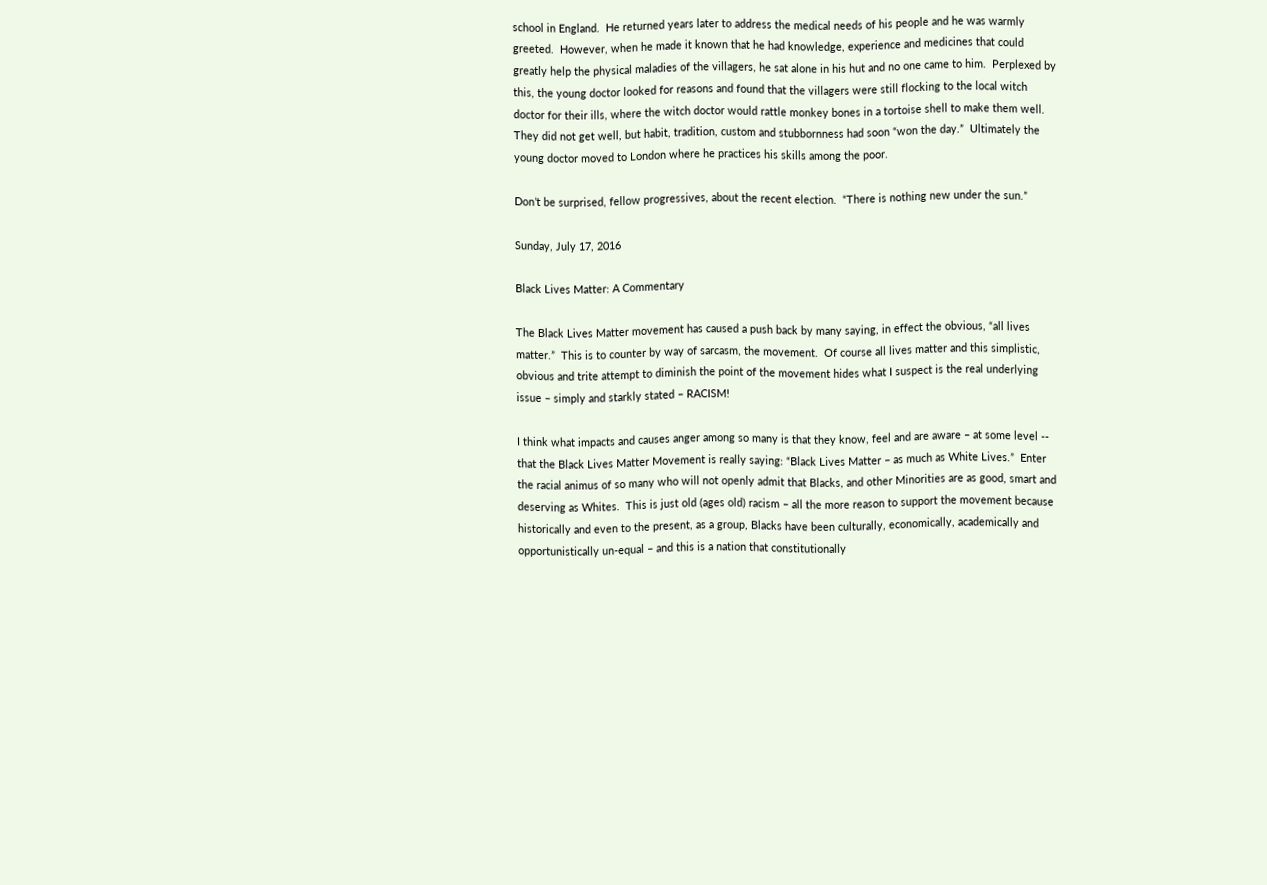school in England.  He returned years later to address the medical needs of his people and he was warmly greeted.  However, when he made it known that he had knowledge, experience and medicines that could greatly help the physical maladies of the villagers, he sat alone in his hut and no one came to him.  Perplexed by this, the young doctor looked for reasons and found that the villagers were still flocking to the local witch doctor for their ills, where the witch doctor would rattle monkey bones in a tortoise shell to make them well.  They did not get well, but habit, tradition, custom and stubbornness had soon “won the day.”  Ultimately the young doctor moved to London where he practices his skills among the poor.

Don’t be surprised, fellow progressives, about the recent election.  “There is nothing new under the sun.”

Sunday, July 17, 2016

Black Lives Matter: A Commentary

The Black Lives Matter movement has caused a push back by many saying, in effect the obvious, “all lives matter.”  This is to counter by way of sarcasm, the movement.  Of course all lives matter and this simplistic, obvious and trite attempt to diminish the point of the movement hides what I suspect is the real underlying issue – simply and starkly stated – RACISM!

I think what impacts and causes anger among so many is that they know, feel and are aware – at some level -- that the Black Lives Matter Movement is really saying: “Black Lives Matter – as much as White Lives.”  Enter the racial animus of so many who will not openly admit that Blacks, and other Minorities are as good, smart and deserving as Whites.  This is just old (ages old) racism – all the more reason to support the movement because historically and even to the present, as a group, Blacks have been culturally, economically, academically and opportunistically un-equal – and this is a nation that constitutionally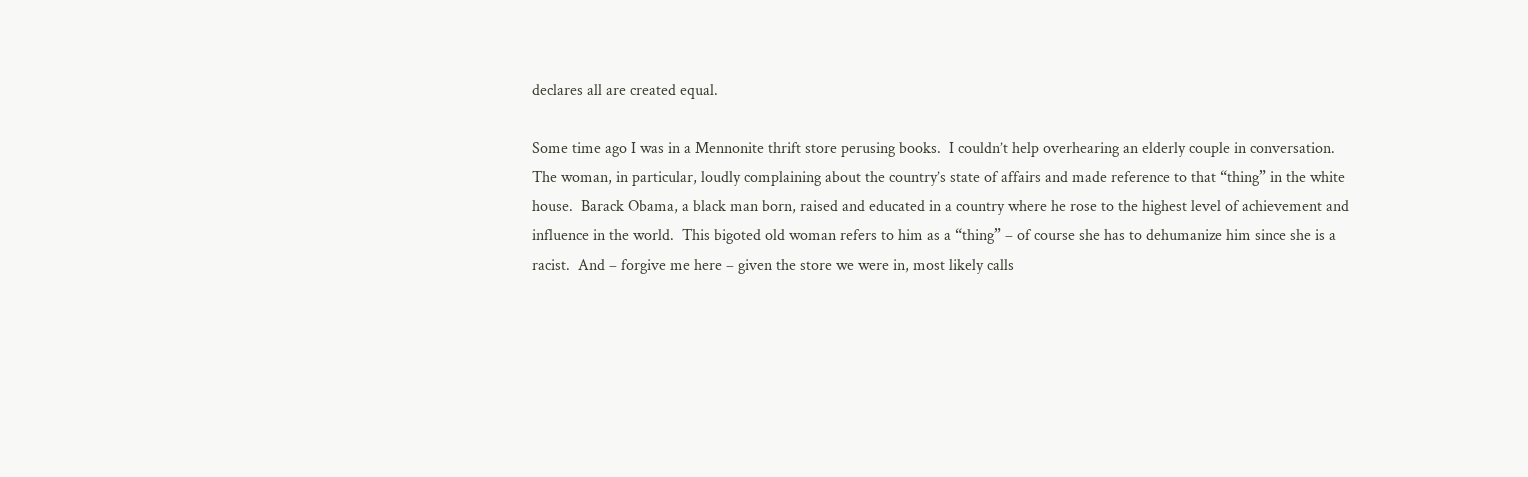declares all are created equal.

Some time ago I was in a Mennonite thrift store perusing books.  I couldn’t help overhearing an elderly couple in conversation.  The woman, in particular, loudly complaining about the country’s state of affairs and made reference to that “thing” in the white house.  Barack Obama, a black man born, raised and educated in a country where he rose to the highest level of achievement and influence in the world.  This bigoted old woman refers to him as a “thing” – of course she has to dehumanize him since she is a racist.  And – forgive me here – given the store we were in, most likely calls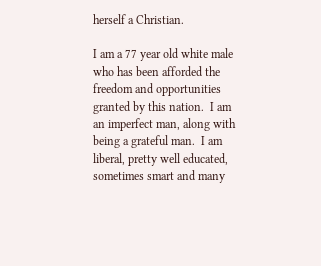herself a Christian.

I am a 77 year old white male who has been afforded the freedom and opportunities granted by this nation.  I am an imperfect man, along with being a grateful man.  I am liberal, pretty well educated, sometimes smart and many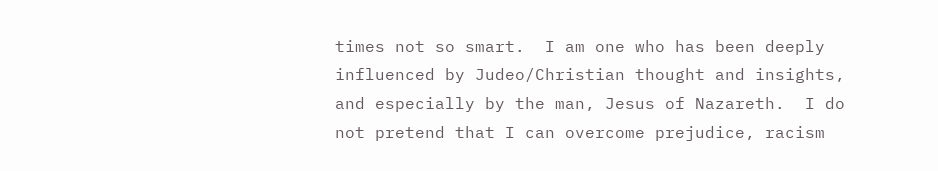times not so smart.  I am one who has been deeply influenced by Judeo/Christian thought and insights, and especially by the man, Jesus of Nazareth.  I do not pretend that I can overcome prejudice, racism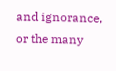and ignorance, or the many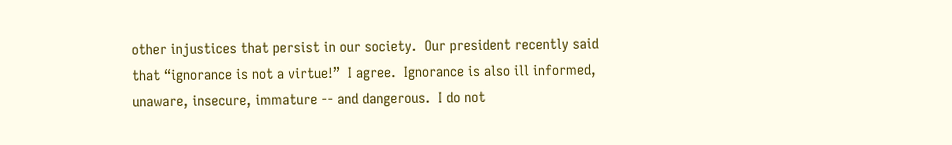other injustices that persist in our society.  Our president recently said that “ignorance is not a virtue!”  I agree.  Ignorance is also ill informed, unaware, insecure, immature -- and dangerous.  I do not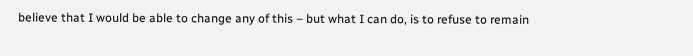believe that I would be able to change any of this – but what I can do, is to refuse to remain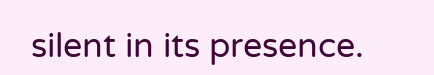silent in its presence.